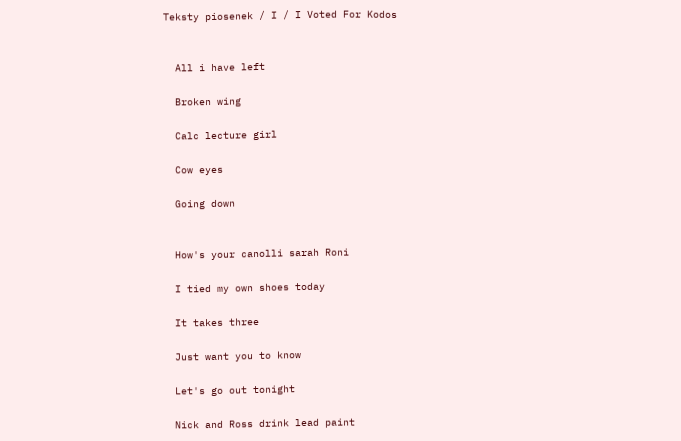Teksty piosenek / I / I Voted For Kodos


  All i have left

  Broken wing

  Calc lecture girl

  Cow eyes

  Going down


  How's your canolli sarah Roni

  I tied my own shoes today

  It takes three

  Just want you to know

  Let's go out tonight

  Nick and Ross drink lead paint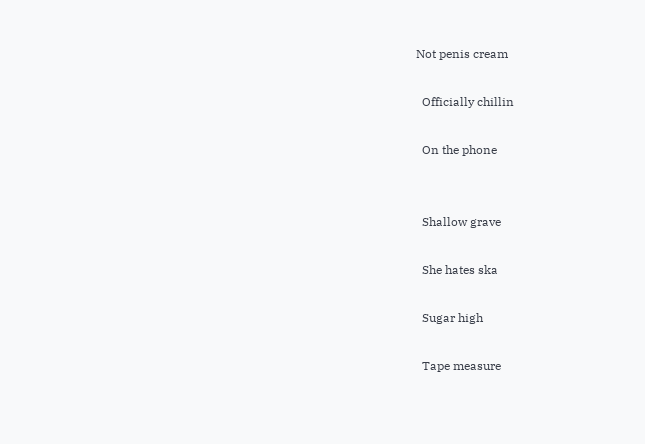Not penis cream

  Officially chillin

  On the phone


  Shallow grave

  She hates ska

  Sugar high

  Tape measure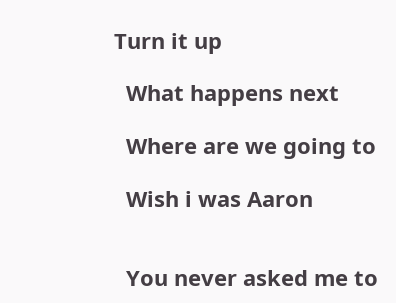Turn it up

  What happens next

  Where are we going to

  Wish i was Aaron


  You never asked me to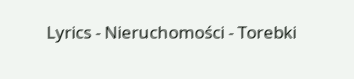Lyrics - Nieruchomości - Torebki